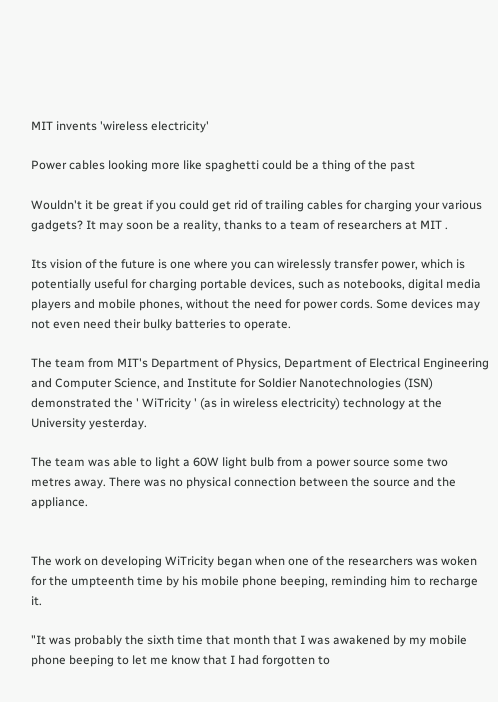MIT invents 'wireless electricity'

Power cables looking more like spaghetti could be a thing of the past

Wouldn't it be great if you could get rid of trailing cables for charging your various gadgets? It may soon be a reality, thanks to a team of researchers at MIT .

Its vision of the future is one where you can wirelessly transfer power, which is potentially useful for charging portable devices, such as notebooks, digital media players and mobile phones, without the need for power cords. Some devices may not even need their bulky batteries to operate.

The team from MIT's Department of Physics, Department of Electrical Engineering and Computer Science, and Institute for Soldier Nanotechnologies (ISN) demonstrated the ' WiTricity ' (as in wireless electricity) technology at the University yesterday.

The team was able to light a 60W light bulb from a power source some two metres away. There was no physical connection between the source and the appliance.


The work on developing WiTricity began when one of the researchers was woken for the umpteenth time by his mobile phone beeping, reminding him to recharge it.

"It was probably the sixth time that month that I was awakened by my mobile phone beeping to let me know that I had forgotten to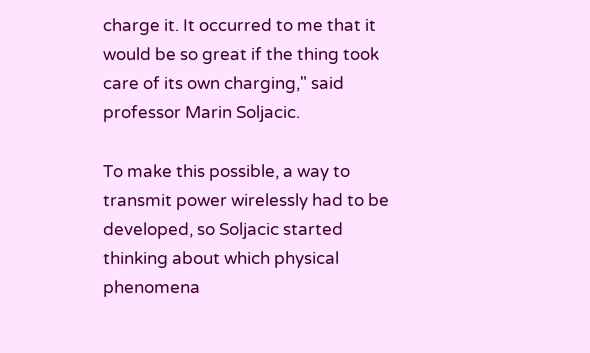charge it. It occurred to me that it would be so great if the thing took care of its own charging," said professor Marin Soljacic.

To make this possible, a way to transmit power wirelessly had to be developed, so Soljacic started thinking about which physical phenomena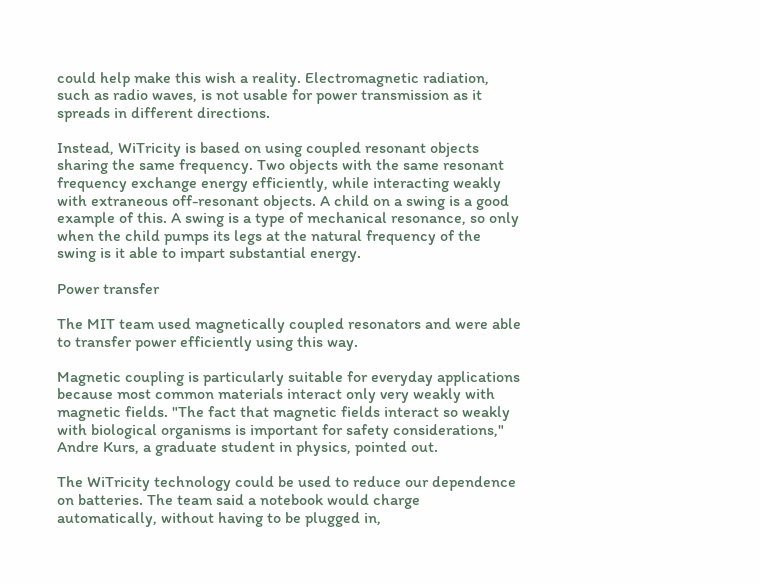could help make this wish a reality. Electromagnetic radiation, such as radio waves, is not usable for power transmission as it spreads in different directions.

Instead, WiTricity is based on using coupled resonant objects sharing the same frequency. Two objects with the same resonant frequency exchange energy efficiently, while interacting weakly with extraneous off-resonant objects. A child on a swing is a good example of this. A swing is a type of mechanical resonance, so only when the child pumps its legs at the natural frequency of the swing is it able to impart substantial energy.

Power transfer

The MIT team used magnetically coupled resonators and were able to transfer power efficiently using this way.

Magnetic coupling is particularly suitable for everyday applications because most common materials interact only very weakly with magnetic fields. "The fact that magnetic fields interact so weakly with biological organisms is important for safety considerations," Andre Kurs, a graduate student in physics, pointed out.

The WiTricity technology could be used to reduce our dependence on batteries. The team said a notebook would charge automatically, without having to be plugged in,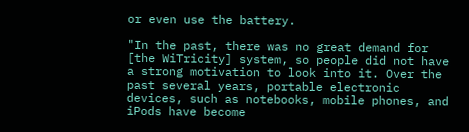or even use the battery.

"In the past, there was no great demand for [the WiTricity] system, so people did not have a strong motivation to look into it. Over the past several years, portable electronic devices, such as notebooks, mobile phones, and iPods have become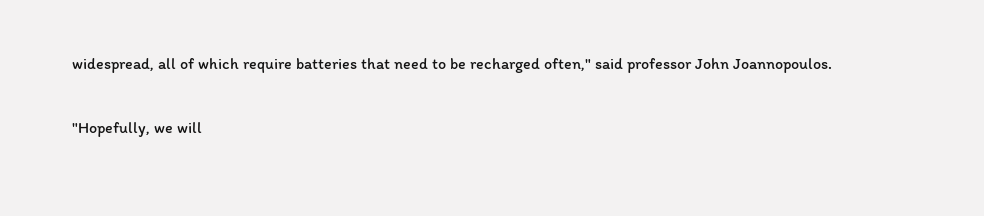widespread, all of which require batteries that need to be recharged often," said professor John Joannopoulos.

"Hopefully, we will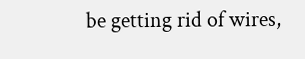be getting rid of wires,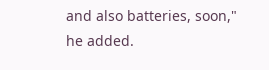and also batteries, soon," he added.